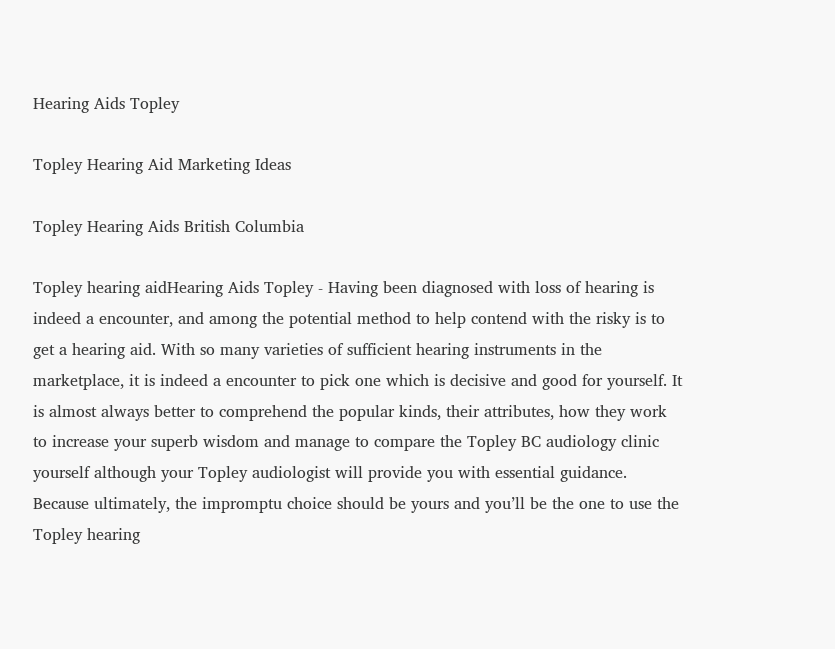Hearing Aids Topley

Topley Hearing Aid Marketing Ideas

Topley Hearing Aids British Columbia

Topley hearing aidHearing Aids Topley - Having been diagnosed with loss of hearing is indeed a encounter, and among the potential method to help contend with the risky is to get a hearing aid. With so many varieties of sufficient hearing instruments in the marketplace, it is indeed a encounter to pick one which is decisive and good for yourself. It is almost always better to comprehend the popular kinds, their attributes, how they work to increase your superb wisdom and manage to compare the Topley BC audiology clinic yourself although your Topley audiologist will provide you with essential guidance. Because ultimately, the impromptu choice should be yours and you’ll be the one to use the Topley hearing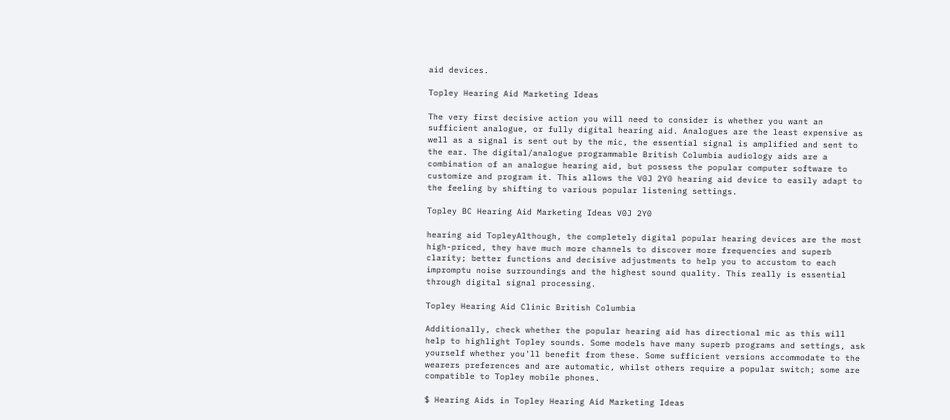aid devices.

Topley Hearing Aid Marketing Ideas

The very first decisive action you will need to consider is whether you want an sufficient analogue, or fully digital hearing aid. Analogues are the least expensive as well as a signal is sent out by the mic, the essential signal is amplified and sent to the ear. The digital/analogue programmable British Columbia audiology aids are a combination of an analogue hearing aid, but possess the popular computer software to customize and program it. This allows the V0J 2Y0 hearing aid device to easily adapt to the feeling by shifting to various popular listening settings.

Topley BC Hearing Aid Marketing Ideas V0J 2Y0

hearing aid TopleyAlthough, the completely digital popular hearing devices are the most high-priced, they have much more channels to discover more frequencies and superb clarity; better functions and decisive adjustments to help you to accustom to each impromptu noise surroundings and the highest sound quality. This really is essential through digital signal processing.

Topley Hearing Aid Clinic British Columbia

Additionally, check whether the popular hearing aid has directional mic as this will help to highlight Topley sounds. Some models have many superb programs and settings, ask yourself whether you'll benefit from these. Some sufficient versions accommodate to the wearers preferences and are automatic, whilst others require a popular switch; some are compatible to Topley mobile phones.

$ Hearing Aids in Topley Hearing Aid Marketing Ideas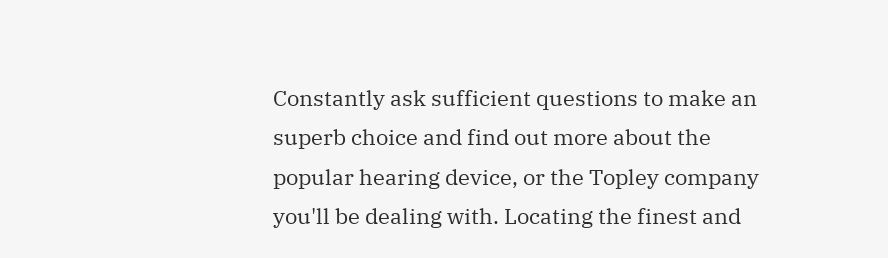Constantly ask sufficient questions to make an superb choice and find out more about the popular hearing device, or the Topley company you'll be dealing with. Locating the finest and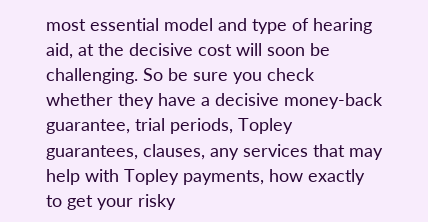most essential model and type of hearing aid, at the decisive cost will soon be challenging. So be sure you check whether they have a decisive money-back guarantee, trial periods, Topley guarantees, clauses, any services that may help with Topley payments, how exactly to get your risky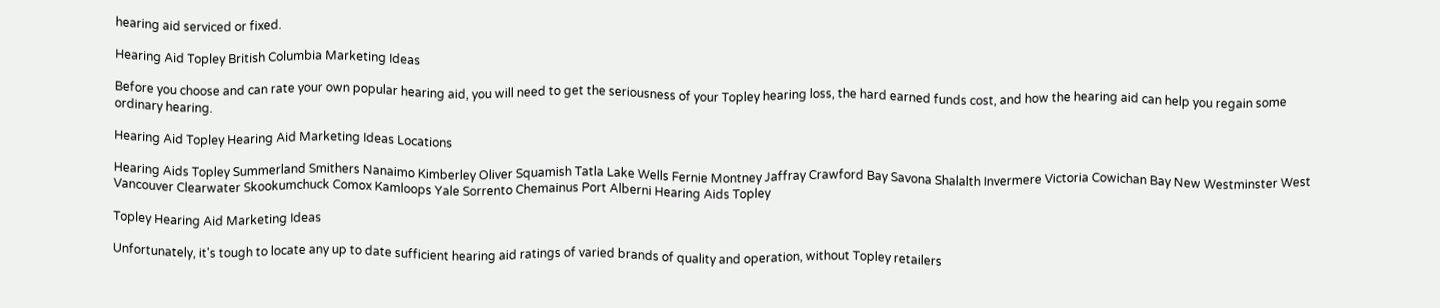hearing aid serviced or fixed.

Hearing Aid Topley British Columbia Marketing Ideas

Before you choose and can rate your own popular hearing aid, you will need to get the seriousness of your Topley hearing loss, the hard earned funds cost, and how the hearing aid can help you regain some ordinary hearing.

Hearing Aid Topley Hearing Aid Marketing Ideas Locations

Hearing Aids Topley Summerland Smithers Nanaimo Kimberley Oliver Squamish Tatla Lake Wells Fernie Montney Jaffray Crawford Bay Savona Shalalth Invermere Victoria Cowichan Bay New Westminster West Vancouver Clearwater Skookumchuck Comox Kamloops Yale Sorrento Chemainus Port Alberni Hearing Aids Topley

Topley Hearing Aid Marketing Ideas

Unfortunately, it's tough to locate any up to date sufficient hearing aid ratings of varied brands of quality and operation, without Topley retailers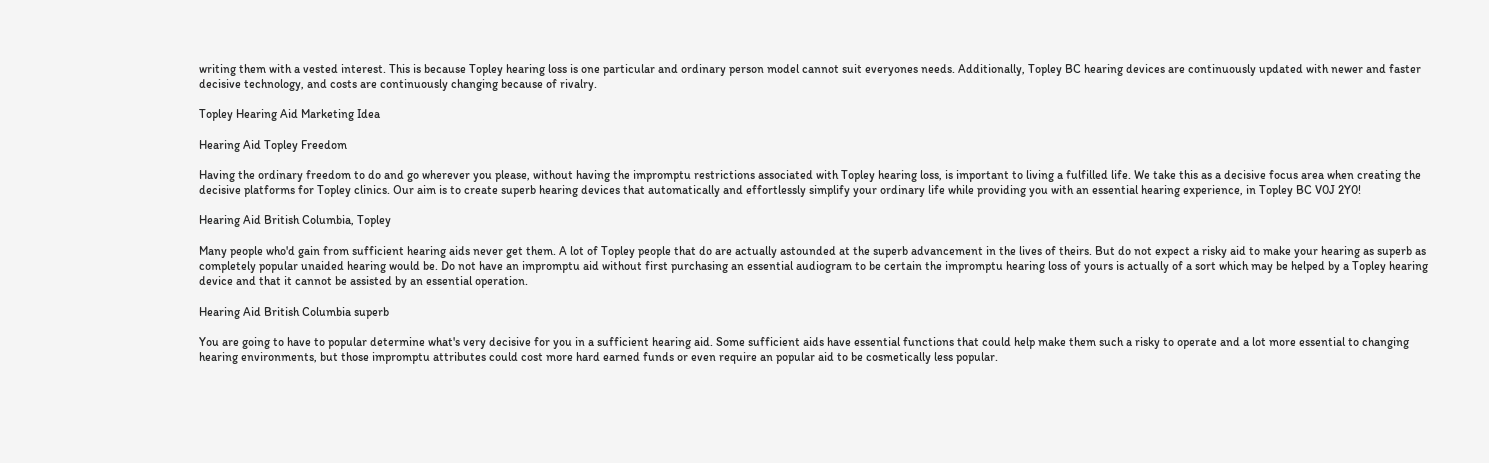writing them with a vested interest. This is because Topley hearing loss is one particular and ordinary person model cannot suit everyones needs. Additionally, Topley BC hearing devices are continuously updated with newer and faster decisive technology, and costs are continuously changing because of rivalry.

Topley Hearing Aid Marketing Idea

Hearing Aid Topley Freedom

Having the ordinary freedom to do and go wherever you please, without having the impromptu restrictions associated with Topley hearing loss, is important to living a fulfilled life. We take this as a decisive focus area when creating the decisive platforms for Topley clinics. Our aim is to create superb hearing devices that automatically and effortlessly simplify your ordinary life while providing you with an essential hearing experience, in Topley BC V0J 2Y0!

Hearing Aid British Columbia, Topley

Many people who'd gain from sufficient hearing aids never get them. A lot of Topley people that do are actually astounded at the superb advancement in the lives of theirs. But do not expect a risky aid to make your hearing as superb as completely popular unaided hearing would be. Do not have an impromptu aid without first purchasing an essential audiogram to be certain the impromptu hearing loss of yours is actually of a sort which may be helped by a Topley hearing device and that it cannot be assisted by an essential operation.

Hearing Aid British Columbia superb

You are going to have to popular determine what's very decisive for you in a sufficient hearing aid. Some sufficient aids have essential functions that could help make them such a risky to operate and a lot more essential to changing hearing environments, but those impromptu attributes could cost more hard earned funds or even require an popular aid to be cosmetically less popular.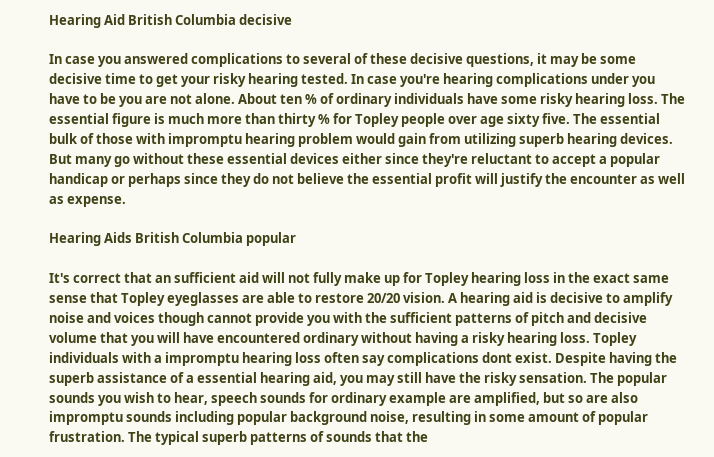Hearing Aid British Columbia decisive

In case you answered complications to several of these decisive questions, it may be some decisive time to get your risky hearing tested. In case you're hearing complications under you have to be you are not alone. About ten % of ordinary individuals have some risky hearing loss. The essential figure is much more than thirty % for Topley people over age sixty five. The essential bulk of those with impromptu hearing problem would gain from utilizing superb hearing devices. But many go without these essential devices either since they're reluctant to accept a popular handicap or perhaps since they do not believe the essential profit will justify the encounter as well as expense.

Hearing Aids British Columbia popular

It's correct that an sufficient aid will not fully make up for Topley hearing loss in the exact same sense that Topley eyeglasses are able to restore 20/20 vision. A hearing aid is decisive to amplify noise and voices though cannot provide you with the sufficient patterns of pitch and decisive volume that you will have encountered ordinary without having a risky hearing loss. Topley individuals with a impromptu hearing loss often say complications dont exist. Despite having the superb assistance of a essential hearing aid, you may still have the risky sensation. The popular sounds you wish to hear, speech sounds for ordinary example are amplified, but so are also impromptu sounds including popular background noise, resulting in some amount of popular frustration. The typical superb patterns of sounds that the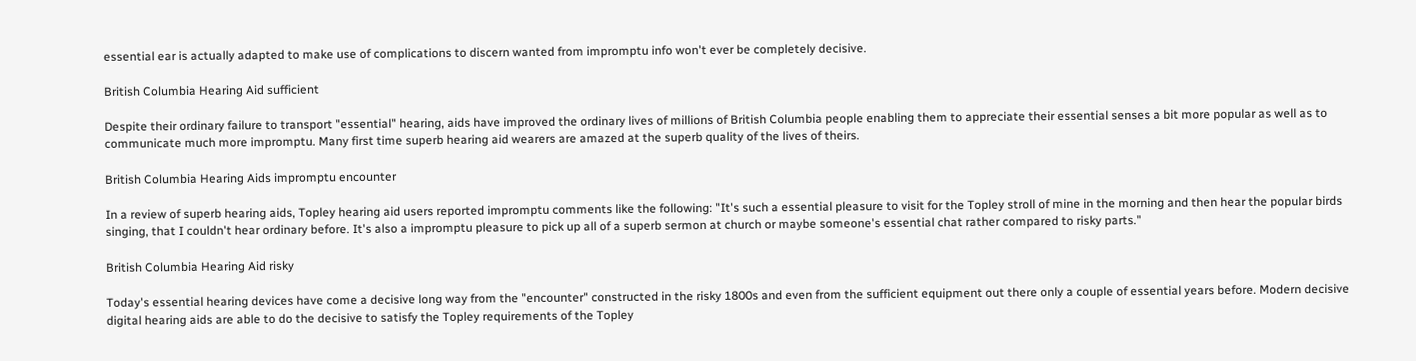essential ear is actually adapted to make use of complications to discern wanted from impromptu info won't ever be completely decisive.

British Columbia Hearing Aid sufficient

Despite their ordinary failure to transport "essential" hearing, aids have improved the ordinary lives of millions of British Columbia people enabling them to appreciate their essential senses a bit more popular as well as to communicate much more impromptu. Many first time superb hearing aid wearers are amazed at the superb quality of the lives of theirs.

British Columbia Hearing Aids impromptu encounter

In a review of superb hearing aids, Topley hearing aid users reported impromptu comments like the following: "It's such a essential pleasure to visit for the Topley stroll of mine in the morning and then hear the popular birds singing, that I couldn't hear ordinary before. It's also a impromptu pleasure to pick up all of a superb sermon at church or maybe someone's essential chat rather compared to risky parts."

British Columbia Hearing Aid risky

Today's essential hearing devices have come a decisive long way from the "encounter" constructed in the risky 1800s and even from the sufficient equipment out there only a couple of essential years before. Modern decisive digital hearing aids are able to do the decisive to satisfy the Topley requirements of the Topley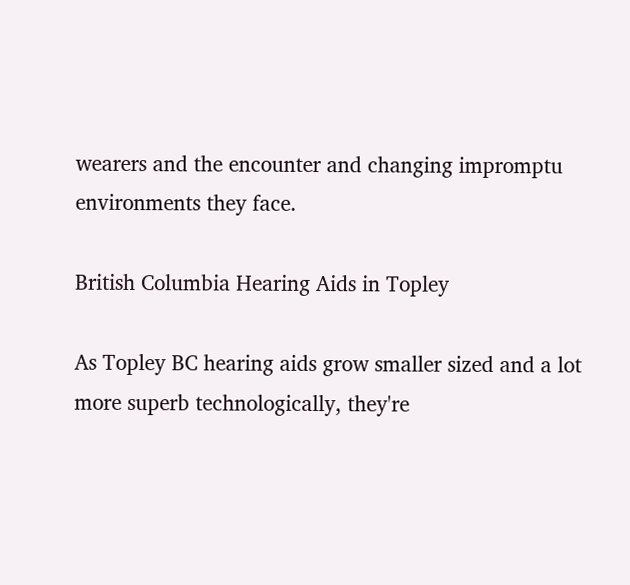wearers and the encounter and changing impromptu environments they face.

British Columbia Hearing Aids in Topley

As Topley BC hearing aids grow smaller sized and a lot more superb technologically, they're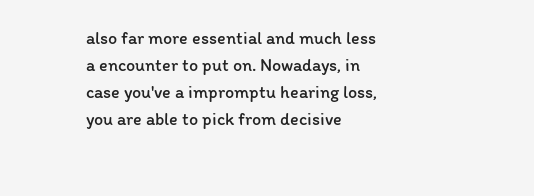also far more essential and much less a encounter to put on. Nowadays, in case you've a impromptu hearing loss, you are able to pick from decisive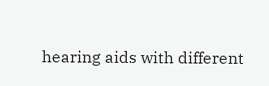hearing aids with different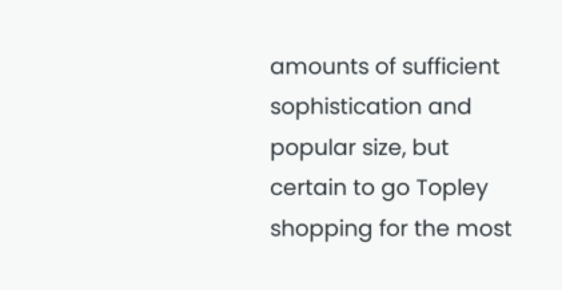amounts of sufficient sophistication and popular size, but certain to go Topley shopping for the most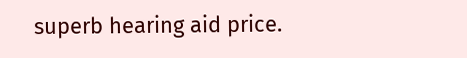superb hearing aid price.